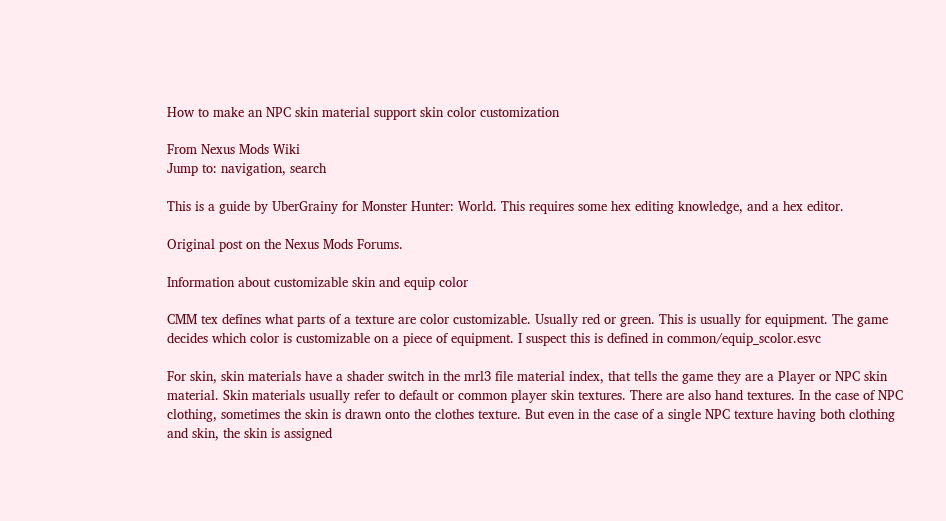How to make an NPC skin material support skin color customization

From Nexus Mods Wiki
Jump to: navigation, search

This is a guide by UberGrainy for Monster Hunter: World. This requires some hex editing knowledge, and a hex editor.

Original post on the Nexus Mods Forums.

Information about customizable skin and equip color

CMM tex defines what parts of a texture are color customizable. Usually red or green. This is usually for equipment. The game decides which color is customizable on a piece of equipment. I suspect this is defined in common/equip_scolor.esvc

For skin, skin materials have a shader switch in the mrl3 file material index, that tells the game they are a Player or NPC skin material. Skin materials usually refer to default or common player skin textures. There are also hand textures. In the case of NPC clothing, sometimes the skin is drawn onto the clothes texture. But even in the case of a single NPC texture having both clothing and skin, the skin is assigned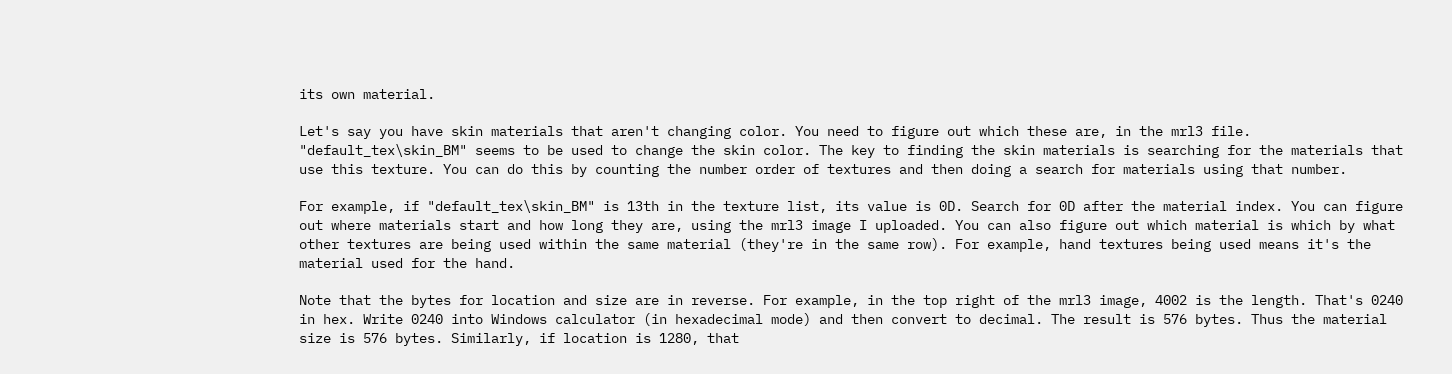its own material.

Let's say you have skin materials that aren't changing color. You need to figure out which these are, in the mrl3 file. "default_tex\skin_BM" seems to be used to change the skin color. The key to finding the skin materials is searching for the materials that use this texture. You can do this by counting the number order of textures and then doing a search for materials using that number.

For example, if "default_tex\skin_BM" is 13th in the texture list, its value is 0D. Search for 0D after the material index. You can figure out where materials start and how long they are, using the mrl3 image I uploaded. You can also figure out which material is which by what other textures are being used within the same material (they're in the same row). For example, hand textures being used means it's the material used for the hand.

Note that the bytes for location and size are in reverse. For example, in the top right of the mrl3 image, 4002 is the length. That's 0240 in hex. Write 0240 into Windows calculator (in hexadecimal mode) and then convert to decimal. The result is 576 bytes. Thus the material size is 576 bytes. Similarly, if location is 1280, that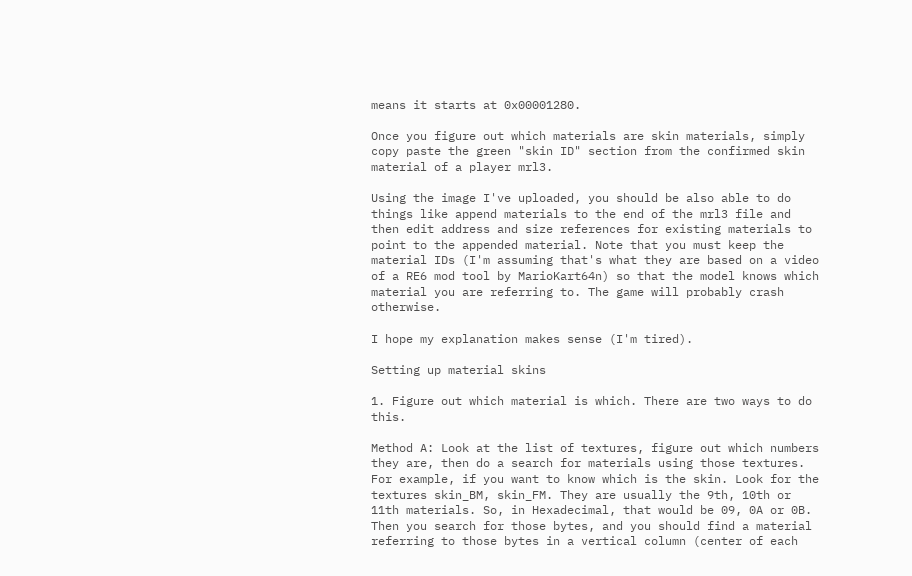means it starts at 0x00001280.

Once you figure out which materials are skin materials, simply copy paste the green "skin ID" section from the confirmed skin material of a player mrl3.

Using the image I've uploaded, you should be also able to do things like append materials to the end of the mrl3 file and then edit address and size references for existing materials to point to the appended material. Note that you must keep the material IDs (I'm assuming that's what they are based on a video of a RE6 mod tool by MarioKart64n) so that the model knows which material you are referring to. The game will probably crash otherwise.

I hope my explanation makes sense (I'm tired).

Setting up material skins

1. Figure out which material is which. There are two ways to do this.

Method A: Look at the list of textures, figure out which numbers they are, then do a search for materials using those textures. For example, if you want to know which is the skin. Look for the textures skin_BM, skin_FM. They are usually the 9th, 10th or 11th materials. So, in Hexadecimal, that would be 09, 0A or 0B. Then you search for those bytes, and you should find a material referring to those bytes in a vertical column (center of each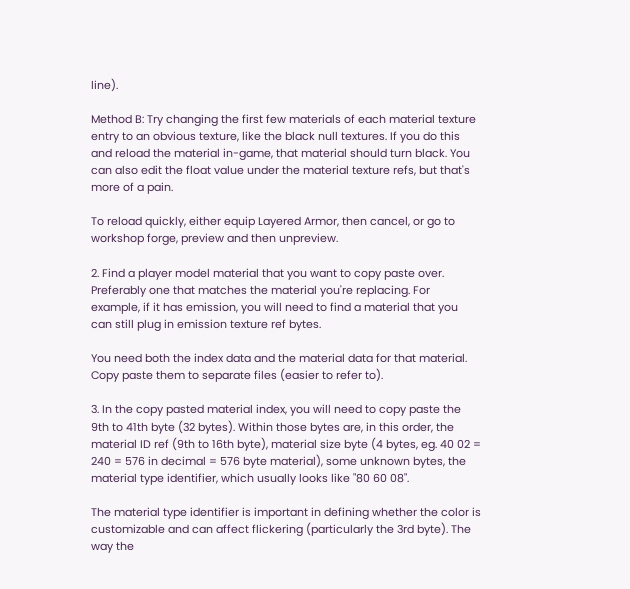line).

Method B: Try changing the first few materials of each material texture entry to an obvious texture, like the black null textures. If you do this and reload the material in-game, that material should turn black. You can also edit the float value under the material texture refs, but that's more of a pain.

To reload quickly, either equip Layered Armor, then cancel, or go to workshop forge, preview and then unpreview.

2. Find a player model material that you want to copy paste over. Preferably one that matches the material you're replacing. For example, if it has emission, you will need to find a material that you can still plug in emission texture ref bytes.

You need both the index data and the material data for that material. Copy paste them to separate files (easier to refer to).

3. In the copy pasted material index, you will need to copy paste the 9th to 41th byte (32 bytes). Within those bytes are, in this order, the material ID ref (9th to 16th byte), material size byte (4 bytes, eg. 40 02 = 240 = 576 in decimal = 576 byte material), some unknown bytes, the material type identifier, which usually looks like "80 60 08".

The material type identifier is important in defining whether the color is customizable and can affect flickering (particularly the 3rd byte). The way the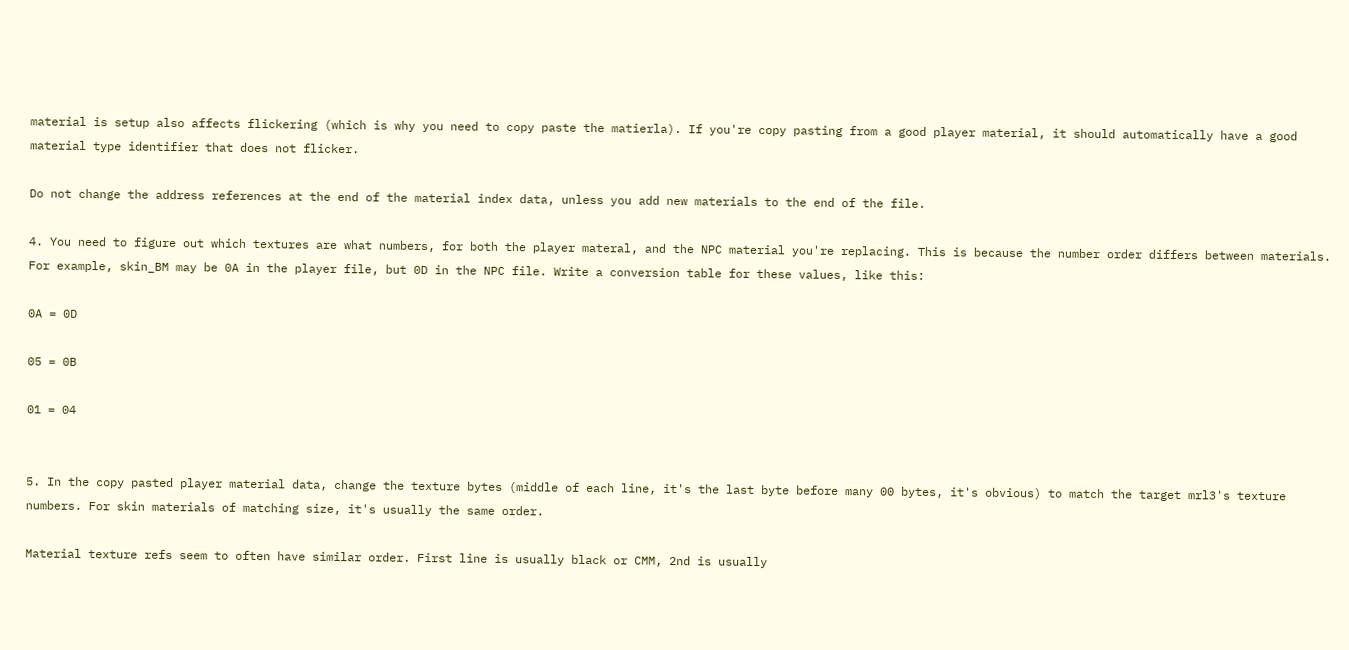material is setup also affects flickering (which is why you need to copy paste the matierla). If you're copy pasting from a good player material, it should automatically have a good material type identifier that does not flicker.

Do not change the address references at the end of the material index data, unless you add new materials to the end of the file.

4. You need to figure out which textures are what numbers, for both the player materal, and the NPC material you're replacing. This is because the number order differs between materials. For example, skin_BM may be 0A in the player file, but 0D in the NPC file. Write a conversion table for these values, like this:

0A = 0D

05 = 0B

01 = 04


5. In the copy pasted player material data, change the texture bytes (middle of each line, it's the last byte before many 00 bytes, it's obvious) to match the target mrl3's texture numbers. For skin materials of matching size, it's usually the same order.

Material texture refs seem to often have similar order. First line is usually black or CMM, 2nd is usually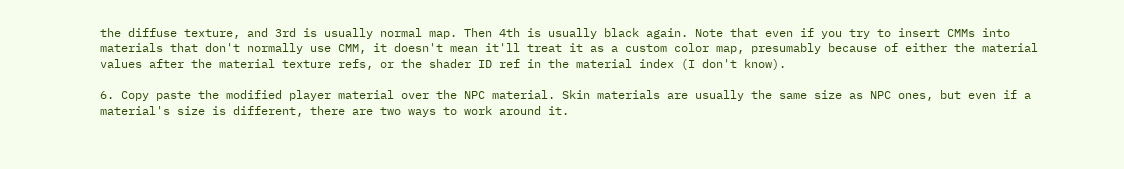the diffuse texture, and 3rd is usually normal map. Then 4th is usually black again. Note that even if you try to insert CMMs into materials that don't normally use CMM, it doesn't mean it'll treat it as a custom color map, presumably because of either the material values after the material texture refs, or the shader ID ref in the material index (I don't know).

6. Copy paste the modified player material over the NPC material. Skin materials are usually the same size as NPC ones, but even if a material's size is different, there are two ways to work around it.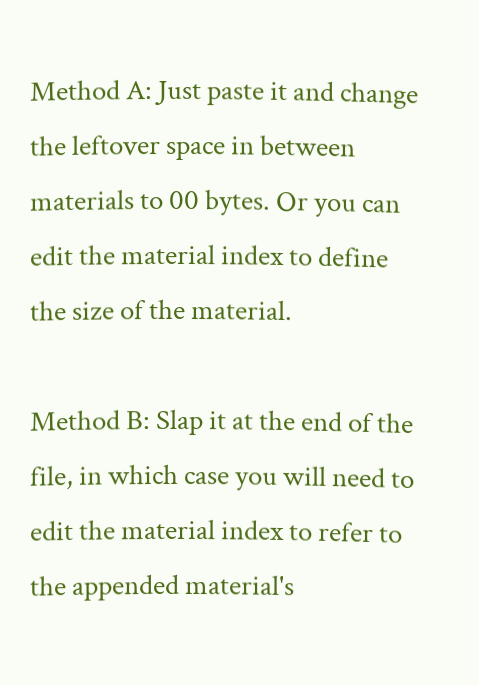Method A: Just paste it and change the leftover space in between materials to 00 bytes. Or you can edit the material index to define the size of the material.

Method B: Slap it at the end of the file, in which case you will need to edit the material index to refer to the appended material's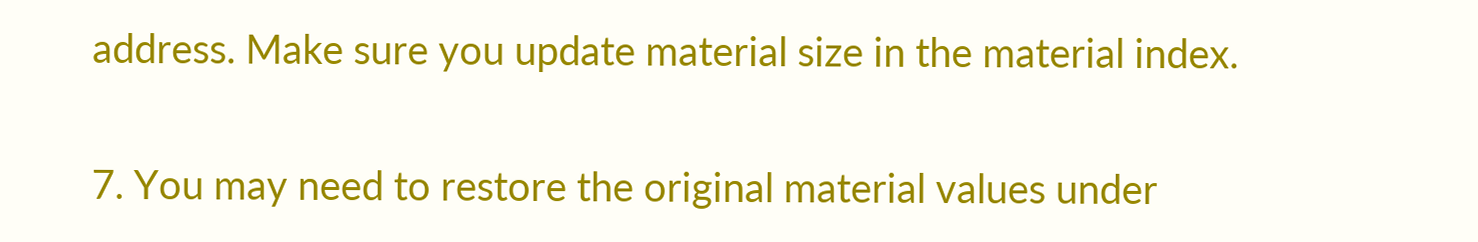address. Make sure you update material size in the material index.

7. You may need to restore the original material values under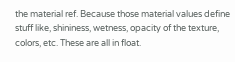the material ref. Because those material values define stuff like, shininess, wetness, opacity of the texture, colors, etc. These are all in float.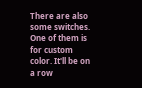There are also some switches. One of them is for custom color. It'll be on a row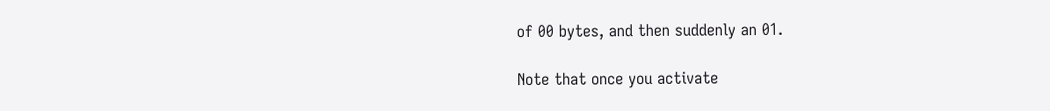of 00 bytes, and then suddenly an 01.

Note that once you activate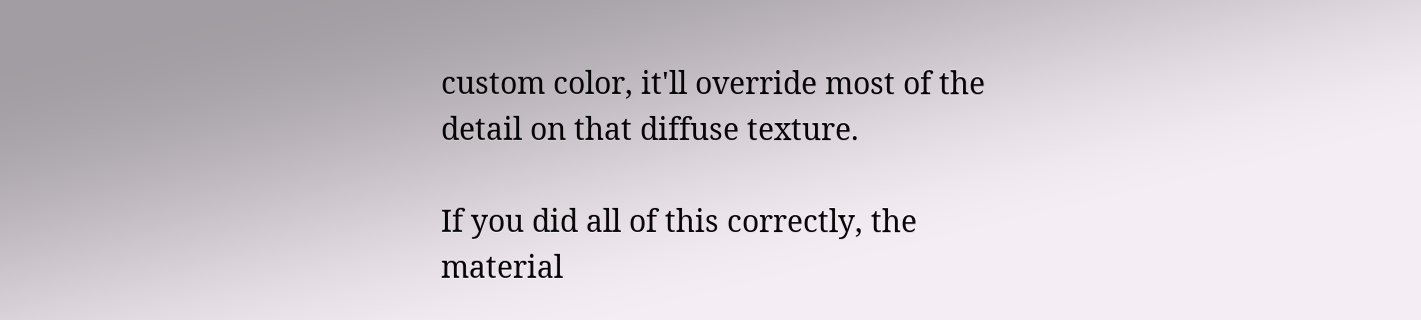custom color, it'll override most of the detail on that diffuse texture.

If you did all of this correctly, the material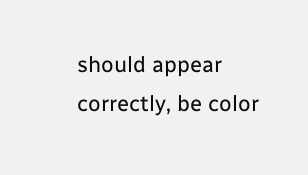should appear correctly, be color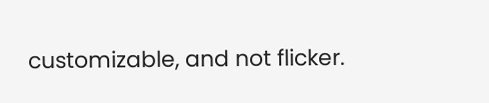customizable, and not flicker.